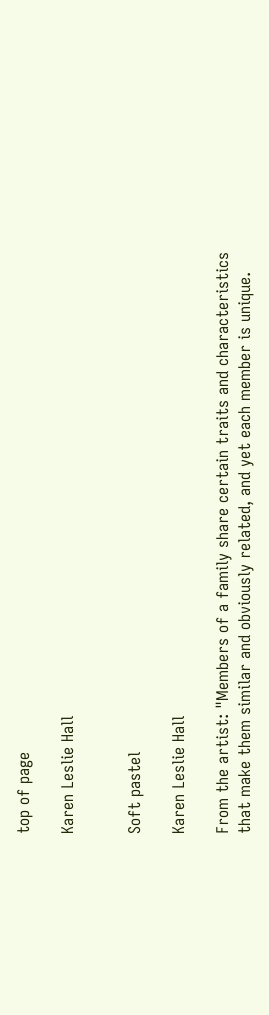top of page

Karen Leslie Hall


Soft pastel

Karen Leslie Hall

From the artist: "Members of a family share certain traits and characteristics that make them similar and obviously related, and yet each member is unique.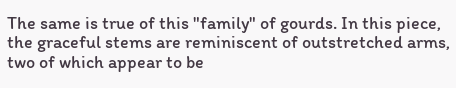The same is true of this "family" of gourds. In this piece, the graceful stems are reminiscent of outstretched arms, two of which appear to be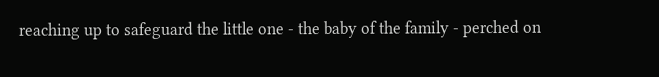reaching up to safeguard the little one - the baby of the family - perched on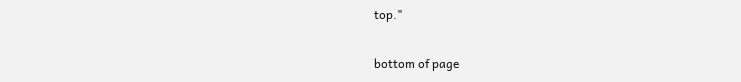top."

bottom of page